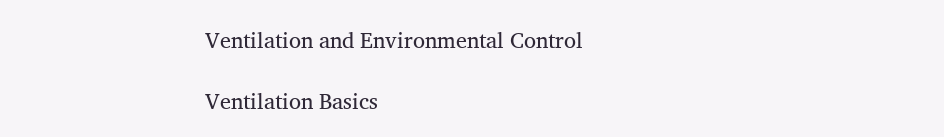Ventilation and Environmental Control

Ventilation Basics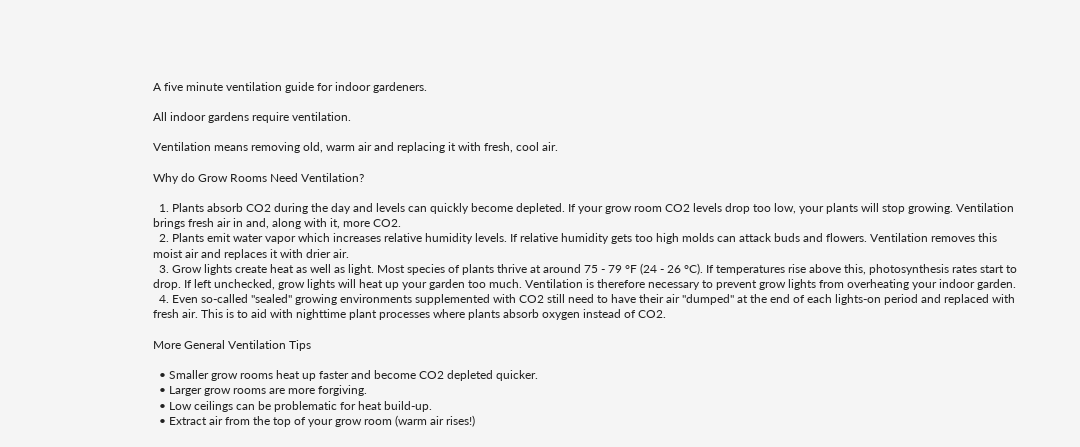A five minute ventilation guide for indoor gardeners.

All indoor gardens require ventilation.

Ventilation means removing old, warm air and replacing it with fresh, cool air.

Why do Grow Rooms Need Ventilation?

  1. Plants absorb CO2 during the day and levels can quickly become depleted. If your grow room CO2 levels drop too low, your plants will stop growing. Ventilation brings fresh air in and, along with it, more CO2.
  2. Plants emit water vapor which increases relative humidity levels. If relative humidity gets too high molds can attack buds and flowers. Ventilation removes this moist air and replaces it with drier air.
  3. Grow lights create heat as well as light. Most species of plants thrive at around 75 - 79 °F (24 - 26 °C). If temperatures rise above this, photosynthesis rates start to drop. If left unchecked, grow lights will heat up your garden too much. Ventilation is therefore necessary to prevent grow lights from overheating your indoor garden.
  4. Even so-called "sealed" growing environments supplemented with CO2 still need to have their air "dumped" at the end of each lights-on period and replaced with fresh air. This is to aid with nighttime plant processes where plants absorb oxygen instead of CO2.

More General Ventilation Tips

  • Smaller grow rooms heat up faster and become CO2 depleted quicker.
  • Larger grow rooms are more forgiving.
  • Low ceilings can be problematic for heat build-up.
  • Extract air from the top of your grow room (warm air rises!)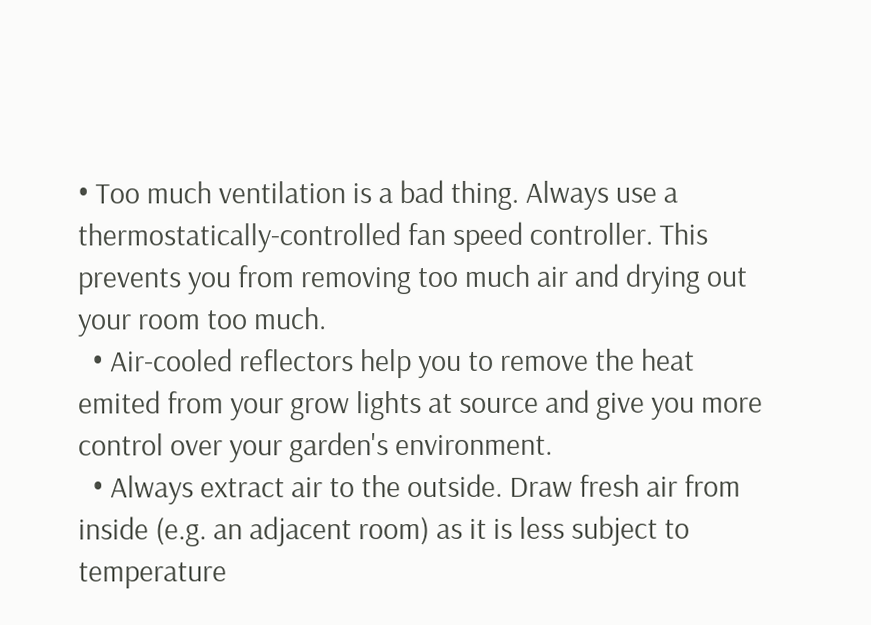• Too much ventilation is a bad thing. Always use a thermostatically-controlled fan speed controller. This prevents you from removing too much air and drying out your room too much.
  • Air-cooled reflectors help you to remove the heat emited from your grow lights at source and give you more control over your garden's environment.
  • Always extract air to the outside. Draw fresh air from inside (e.g. an adjacent room) as it is less subject to temperature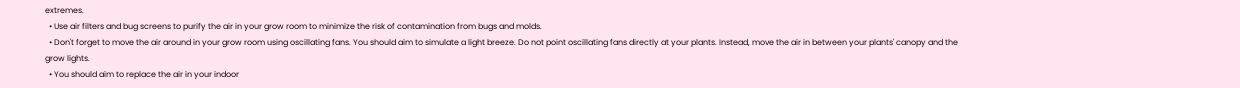extremes.
  • Use air filters and bug screens to purify the air in your grow room to minimize the risk of contamination from bugs and molds.
  • Don't forget to move the air around in your grow room using oscillating fans. You should aim to simulate a light breeze. Do not point oscillating fans directly at your plants. Instead, move the air in between your plants' canopy and the grow lights.
  • You should aim to replace the air in your indoor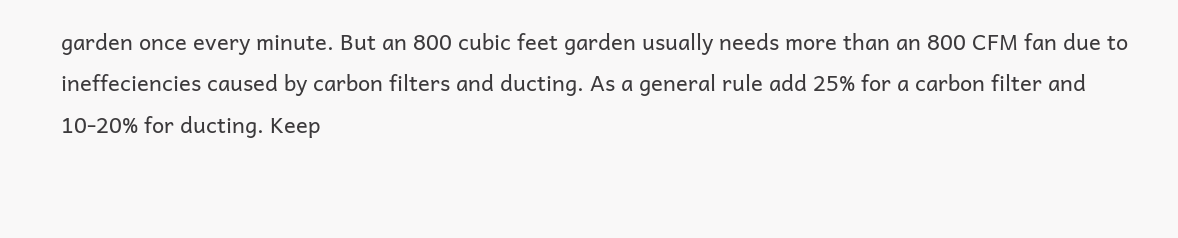garden once every minute. But an 800 cubic feet garden usually needs more than an 800 CFM fan due to ineffeciencies caused by carbon filters and ducting. As a general rule add 25% for a carbon filter and 10-20% for ducting. Keep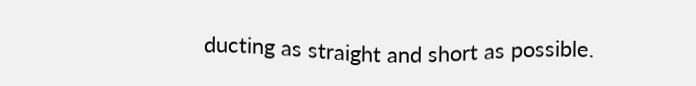ducting as straight and short as possible.